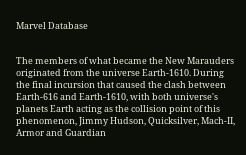Marvel Database


The members of what became the New Marauders originated from the universe Earth-1610. During the final incursion that caused the clash between Earth-616 and Earth-1610, with both universe's planets Earth acting as the collision point of this phenomenon, Jimmy Hudson, Quicksilver, Mach-II, Armor and Guardian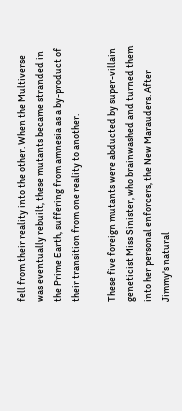fell from their reality into the other. When the Multiverse was eventually rebuilt, these mutants became stranded in the Prime Earth, suffering from amnesia as a by-product of their transition from one reality to another.

These five foreign mutants were abducted by super-villain geneticist Miss Sinister, who brainwashed and turned them into her personal enforcers, the New Marauders. After Jimmy's natural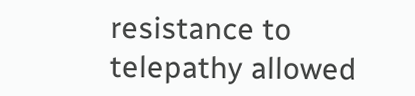resistance to telepathy allowed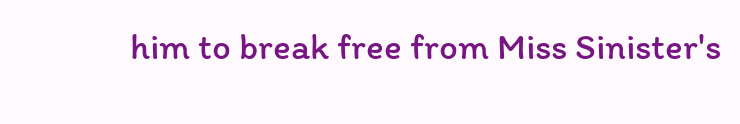him to break free from Miss Sinister's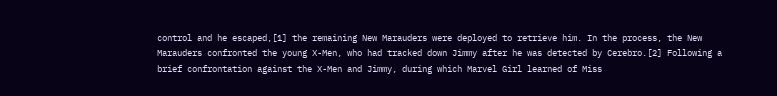control and he escaped,[1] the remaining New Marauders were deployed to retrieve him. In the process, the New Marauders confronted the young X-Men, who had tracked down Jimmy after he was detected by Cerebro.[2] Following a brief confrontation against the X-Men and Jimmy, during which Marvel Girl learned of Miss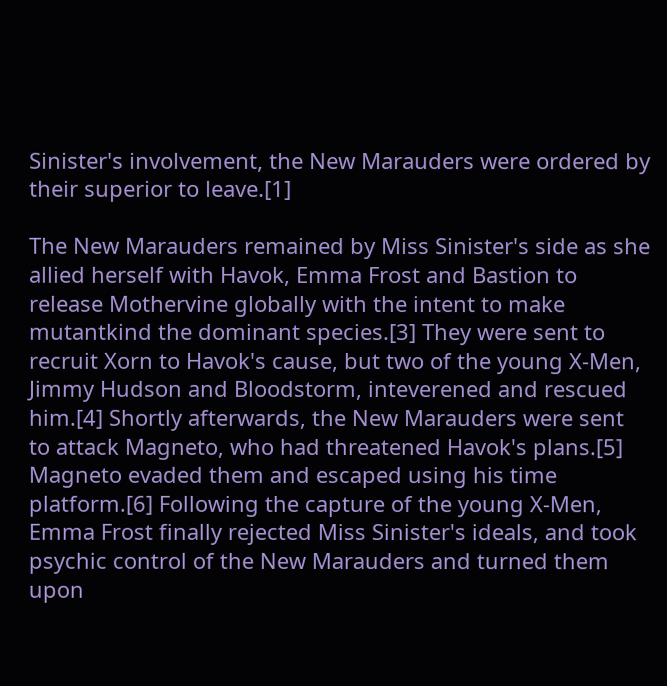Sinister's involvement, the New Marauders were ordered by their superior to leave.[1]

The New Marauders remained by Miss Sinister's side as she allied herself with Havok, Emma Frost and Bastion to release Mothervine globally with the intent to make mutantkind the dominant species.[3] They were sent to recruit Xorn to Havok's cause, but two of the young X-Men, Jimmy Hudson and Bloodstorm, inteverened and rescued him.[4] Shortly afterwards, the New Marauders were sent to attack Magneto, who had threatened Havok's plans.[5] Magneto evaded them and escaped using his time platform.[6] Following the capture of the young X-Men, Emma Frost finally rejected Miss Sinister's ideals, and took psychic control of the New Marauders and turned them upon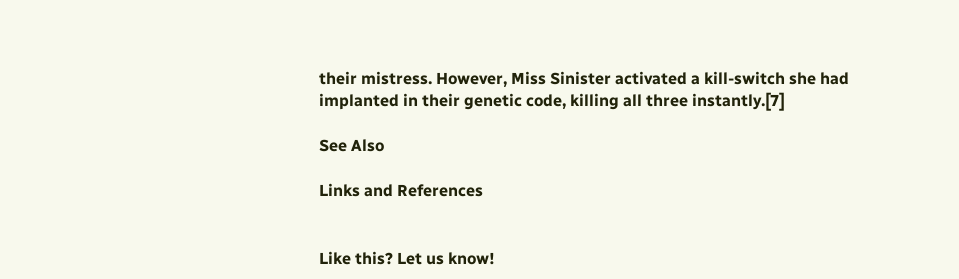their mistress. However, Miss Sinister activated a kill-switch she had implanted in their genetic code, killing all three instantly.[7]

See Also

Links and References


Like this? Let us know!